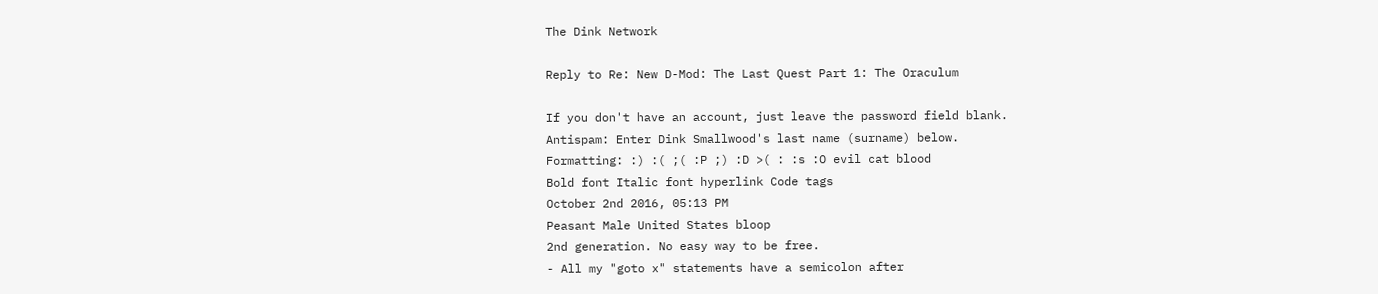The Dink Network

Reply to Re: New D-Mod: The Last Quest Part 1: The Oraculum

If you don't have an account, just leave the password field blank.
Antispam: Enter Dink Smallwood's last name (surname) below.
Formatting: :) :( ;( :P ;) :D >( : :s :O evil cat blood
Bold font Italic font hyperlink Code tags
October 2nd 2016, 05:13 PM
Peasant Male United States bloop
2nd generation. No easy way to be free.
- All my "goto x" statements have a semicolon after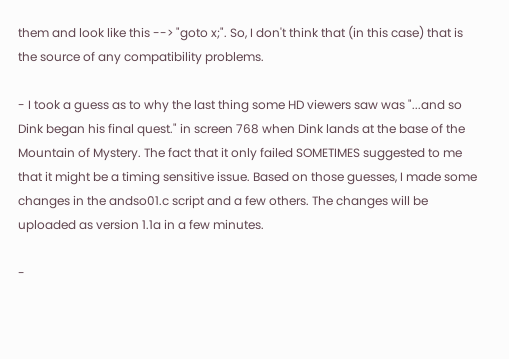them and look like this --> "goto x;". So, I don't think that (in this case) that is the source of any compatibility problems.

- I took a guess as to why the last thing some HD viewers saw was "...and so Dink began his final quest." in screen 768 when Dink lands at the base of the Mountain of Mystery. The fact that it only failed SOMETIMES suggested to me that it might be a timing sensitive issue. Based on those guesses, I made some changes in the andso01.c script and a few others. The changes will be uploaded as version 1.1a in a few minutes.

-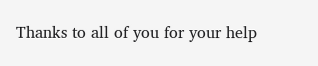Thanks to all of you for your help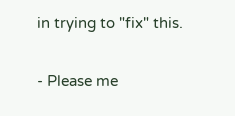in trying to "fix" this.

- Please me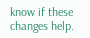know if these changes help.